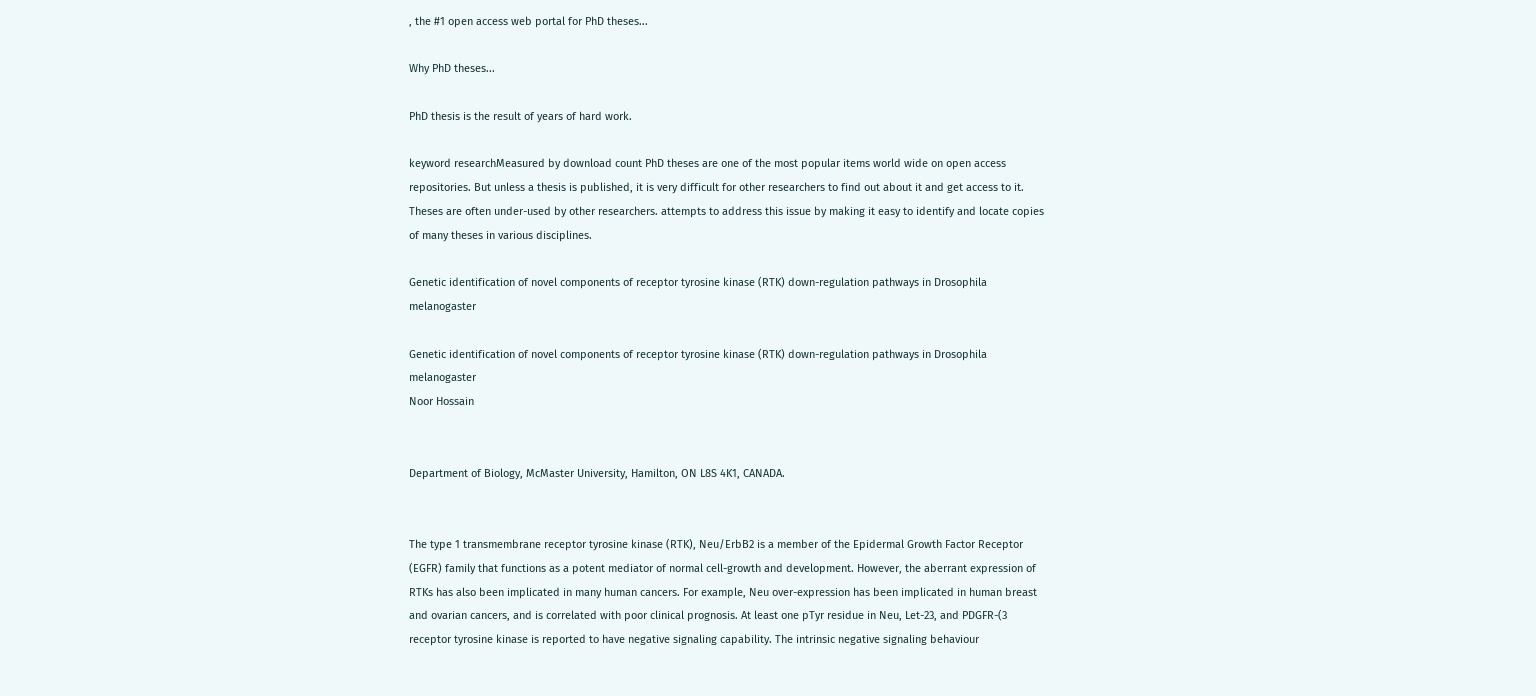, the #1 open access web portal for PhD theses...

Why PhD theses...

PhD thesis is the result of years of hard work.

keyword researchMeasured by download count PhD theses are one of the most popular items world wide on open access repositories. But unless a thesis is published, it is very difficult for other researchers to find out about it and get access to it. Theses are often under-used by other researchers. attempts to address this issue by making it easy to identify and locate copies of many theses in various disciplines.

Genetic identification of novel components of receptor tyrosine kinase (RTK) down-regulation pathways in Drosophila melanogaster

Genetic identification of novel components of receptor tyrosine kinase (RTK) down-regulation pathways in Drosophila melanogaster
Noor Hossain


Department of Biology, McMaster University, Hamilton, ON L8S 4K1, CANADA.


The type 1 transmembrane receptor tyrosine kinase (RTK), Neu/ErbB2 is a member of the Epidermal Growth Factor Receptor (EGFR) family that functions as a potent mediator of normal cell-growth and development. However, the aberrant expression of RTKs has also been implicated in many human cancers. For example, Neu over-expression has been implicated in human breast and ovarian cancers, and is correlated with poor clinical prognosis. At least one pTyr residue in Neu, Let-23, and PDGFR-(3 receptor tyrosine kinase is reported to have negative signaling capability. The intrinsic negative signaling behaviour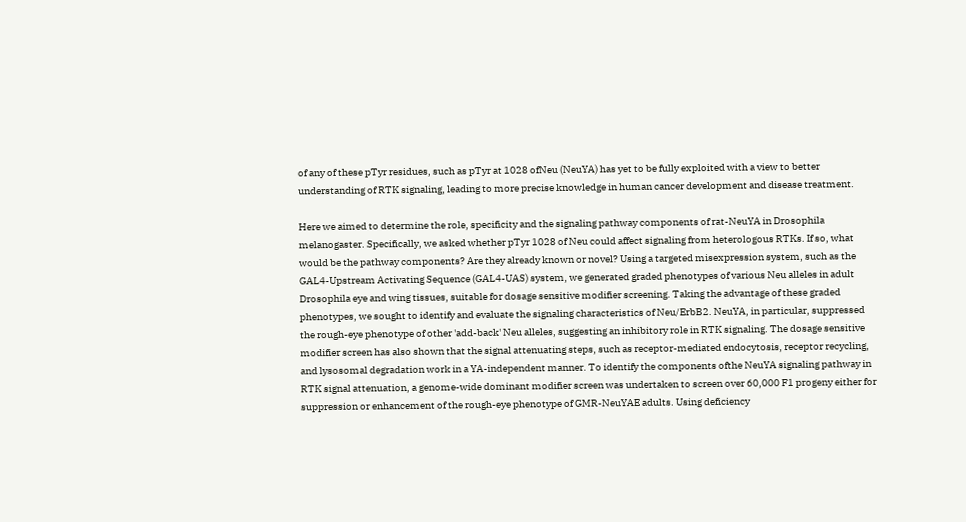of any of these pTyr residues, such as pTyr at 1028 ofNeu (NeuYA) has yet to be fully exploited with a view to better understanding of RTK signaling, leading to more precise knowledge in human cancer development and disease treatment.

Here we aimed to determine the role, specificity and the signaling pathway components of rat-NeuYA in Drosophila melanogaster. Specifically, we asked whether pTyr 1028 of Neu could affect signaling from heterologous RTKs. If so, what would be the pathway components? Are they already known or novel? Using a targeted misexpression system, such as the GAL4-Upstream Activating Sequence (GAL4-UAS) system, we generated graded phenotypes of various Neu alleles in adult Drosophila eye and wing tissues, suitable for dosage sensitive modifier screening. Taking the advantage of these graded phenotypes, we sought to identify and evaluate the signaling characteristics of Neu/ErbB2. NeuYA, in particular, suppressed the rough-eye phenotype of other 'add-back' Neu alleles, suggesting an inhibitory role in RTK signaling. The dosage sensitive modifier screen has also shown that the signal attenuating steps, such as receptor-mediated endocytosis, receptor recycling, and lysosomal degradation work in a YA-independent manner. To identify the components ofthe NeuYA signaling pathway in RTK signal attenuation, a genome-wide dominant modifier screen was undertaken to screen over 60,000 F1 progeny either for suppression or enhancement of the rough-eye phenotype of GMR-NeuYAE adults. Using deficiency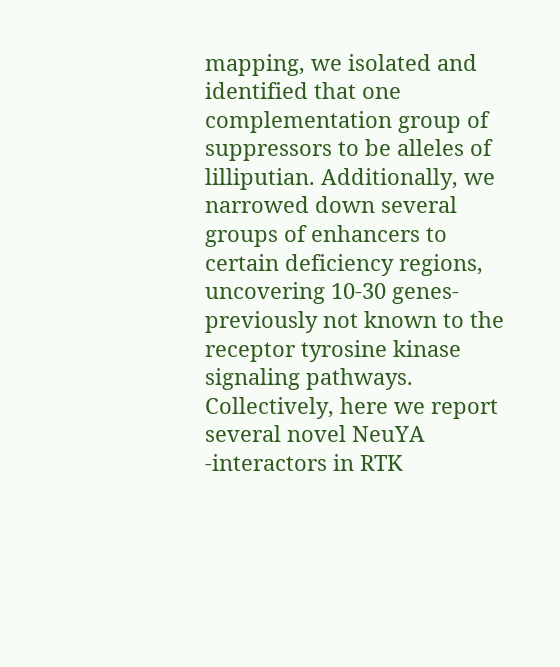mapping, we isolated and identified that one complementation group of suppressors to be alleles of lilliputian. Additionally, we narrowed down several groups of enhancers to certain deficiency regions, uncovering 10-30 genes- previously not known to the receptor tyrosine kinase signaling pathways. Collectively, here we report several novel NeuYA -interactors in RTK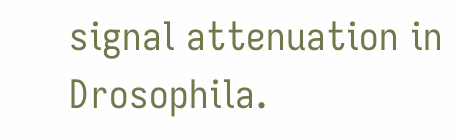signal attenuation in Drosophila.